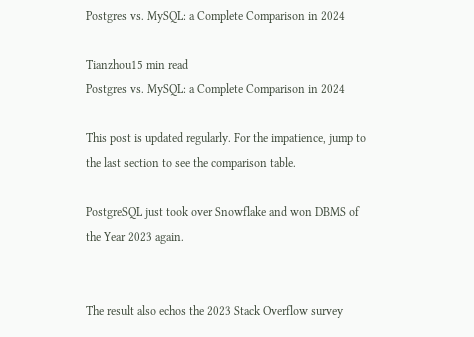Postgres vs. MySQL: a Complete Comparison in 2024

Tianzhou15 min read
Postgres vs. MySQL: a Complete Comparison in 2024

This post is updated regularly. For the impatience, jump to the last section to see the comparison table.

PostgreSQL just took over Snowflake and won DBMS of the Year 2023 again.


The result also echos the 2023 Stack Overflow survey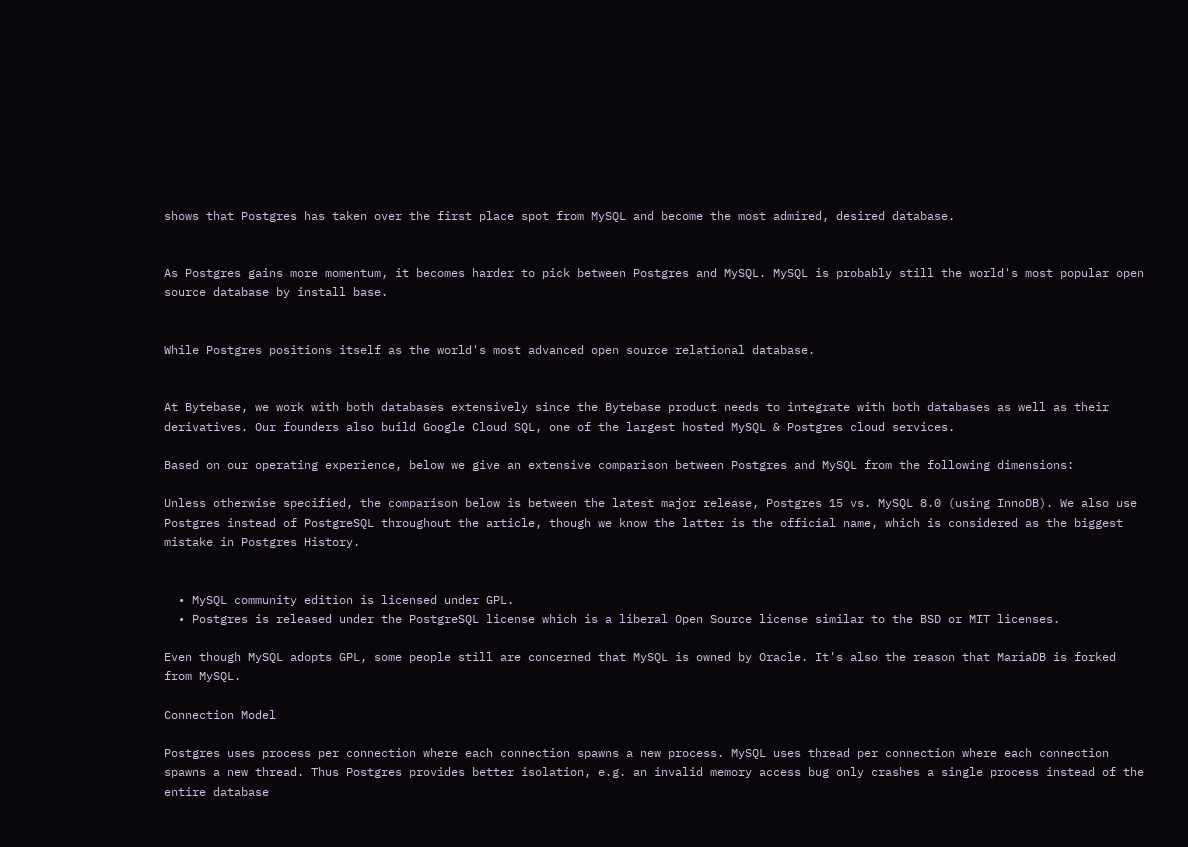shows that Postgres has taken over the first place spot from MySQL and become the most admired, desired database.


As Postgres gains more momentum, it becomes harder to pick between Postgres and MySQL. MySQL is probably still the world's most popular open source database by install base.


While Postgres positions itself as the world's most advanced open source relational database.


At Bytebase, we work with both databases extensively since the Bytebase product needs to integrate with both databases as well as their derivatives. Our founders also build Google Cloud SQL, one of the largest hosted MySQL & Postgres cloud services.

Based on our operating experience, below we give an extensive comparison between Postgres and MySQL from the following dimensions:

Unless otherwise specified, the comparison below is between the latest major release, Postgres 15 vs. MySQL 8.0 (using InnoDB). We also use Postgres instead of PostgreSQL throughout the article, though we know the latter is the official name, which is considered as the biggest mistake in Postgres History.


  • MySQL community edition is licensed under GPL.
  • Postgres is released under the PostgreSQL license which is a liberal Open Source license similar to the BSD or MIT licenses.

Even though MySQL adopts GPL, some people still are concerned that MySQL is owned by Oracle. It's also the reason that MariaDB is forked from MySQL.

Connection Model

Postgres uses process per connection where each connection spawns a new process. MySQL uses thread per connection where each connection spawns a new thread. Thus Postgres provides better isolation, e.g. an invalid memory access bug only crashes a single process instead of the entire database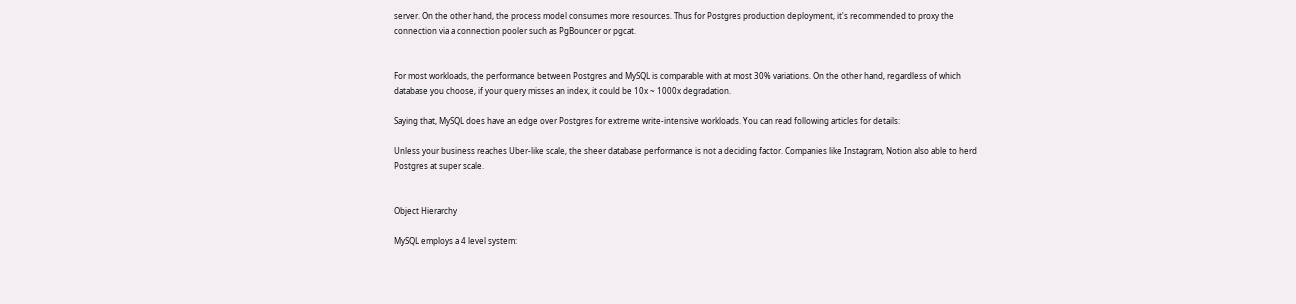server. On the other hand, the process model consumes more resources. Thus for Postgres production deployment, it's recommended to proxy the connection via a connection pooler such as PgBouncer or pgcat.


For most workloads, the performance between Postgres and MySQL is comparable with at most 30% variations. On the other hand, regardless of which database you choose, if your query misses an index, it could be 10x ~ 1000x degradation.

Saying that, MySQL does have an edge over Postgres for extreme write-intensive workloads. You can read following articles for details:

Unless your business reaches Uber-like scale, the sheer database performance is not a deciding factor. Companies like Instagram, Notion also able to herd Postgres at super scale.


Object Hierarchy

MySQL employs a 4 level system: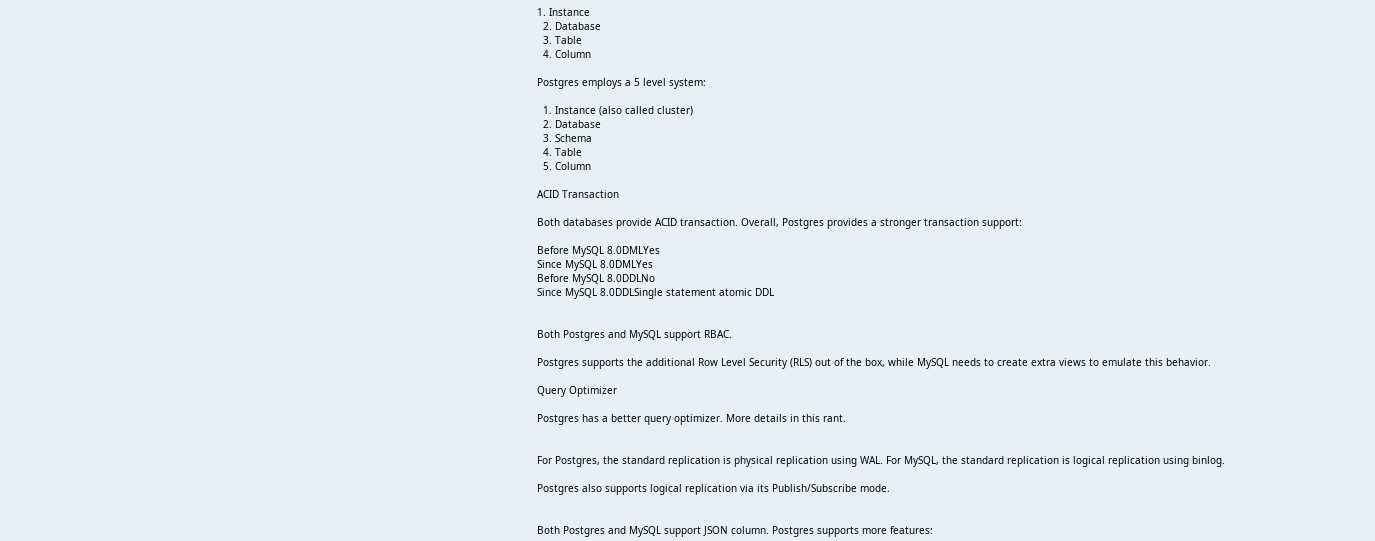1. Instance
  2. Database
  3. Table
  4. Column

Postgres employs a 5 level system:

  1. Instance (also called cluster)
  2. Database
  3. Schema
  4. Table
  5. Column

ACID Transaction

Both databases provide ACID transaction. Overall, Postgres provides a stronger transaction support:

Before MySQL 8.0DMLYes
Since MySQL 8.0DMLYes
Before MySQL 8.0DDLNo
Since MySQL 8.0DDLSingle statement atomic DDL


Both Postgres and MySQL support RBAC.

Postgres supports the additional Row Level Security (RLS) out of the box, while MySQL needs to create extra views to emulate this behavior.

Query Optimizer

Postgres has a better query optimizer. More details in this rant.


For Postgres, the standard replication is physical replication using WAL. For MySQL, the standard replication is logical replication using binlog.

Postgres also supports logical replication via its Publish/Subscribe mode.


Both Postgres and MySQL support JSON column. Postgres supports more features: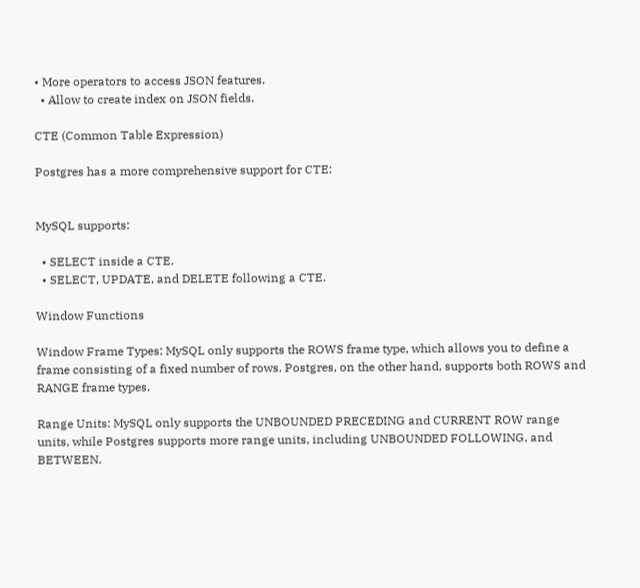• More operators to access JSON features.
  • Allow to create index on JSON fields.

CTE (Common Table Expression)

Postgres has a more comprehensive support for CTE:


MySQL supports:

  • SELECT inside a CTE.
  • SELECT, UPDATE, and DELETE following a CTE.

Window Functions

Window Frame Types: MySQL only supports the ROWS frame type, which allows you to define a frame consisting of a fixed number of rows. Postgres, on the other hand, supports both ROWS and RANGE frame types.

Range Units: MySQL only supports the UNBOUNDED PRECEDING and CURRENT ROW range units, while Postgres supports more range units, including UNBOUNDED FOLLOWING, and BETWEEN.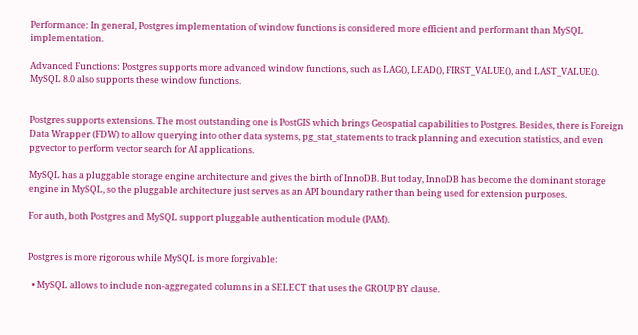Performance: In general, Postgres implementation of window functions is considered more efficient and performant than MySQL implementation.

Advanced Functions: Postgres supports more advanced window functions, such as LAG(), LEAD(), FIRST_VALUE(), and LAST_VALUE(). MySQL 8.0 also supports these window functions.


Postgres supports extensions. The most outstanding one is PostGIS which brings Geospatial capabilities to Postgres. Besides, there is Foreign Data Wrapper (FDW) to allow querying into other data systems, pg_stat_statements to track planning and execution statistics, and even pgvector to perform vector search for AI applications.

MySQL has a pluggable storage engine architecture and gives the birth of InnoDB. But today, InnoDB has become the dominant storage engine in MySQL, so the pluggable architecture just serves as an API boundary rather than being used for extension purposes.

For auth, both Postgres and MySQL support pluggable authentication module (PAM).


Postgres is more rigorous while MySQL is more forgivable:

  • MySQL allows to include non-aggregated columns in a SELECT that uses the GROUP BY clause.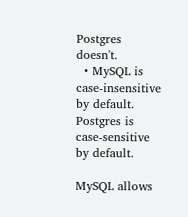Postgres doesn't.
  • MySQL is case-insensitive by default. Postgres is case-sensitive by default.

MySQL allows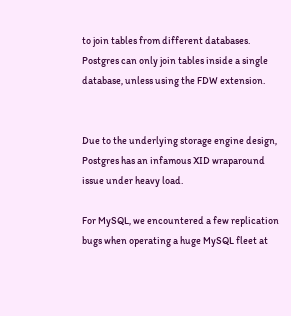to join tables from different databases. Postgres can only join tables inside a single database, unless using the FDW extension.


Due to the underlying storage engine design, Postgres has an infamous XID wraparound issue under heavy load.

For MySQL, we encountered a few replication bugs when operating a huge MySQL fleet at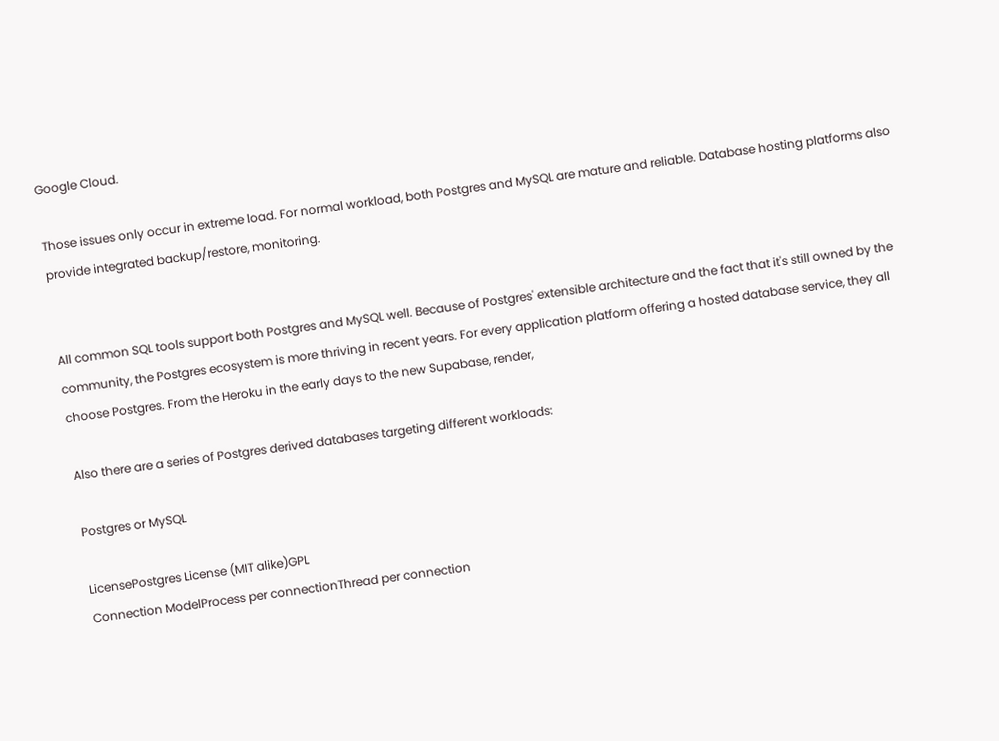Google Cloud.

Those issues only occur in extreme load. For normal workload, both Postgres and MySQL are mature and reliable. Database hosting platforms also provide integrated backup/restore, monitoring.


All common SQL tools support both Postgres and MySQL well. Because of Postgres' extensible architecture and the fact that it's still owned by the community, the Postgres ecosystem is more thriving in recent years. For every application platform offering a hosted database service, they all choose Postgres. From the Heroku in the early days to the new Supabase, render,

Also there are a series of Postgres derived databases targeting different workloads:

Postgres or MySQL

LicensePostgres License (MIT alike)GPL
Connection ModelProcess per connectionThread per connection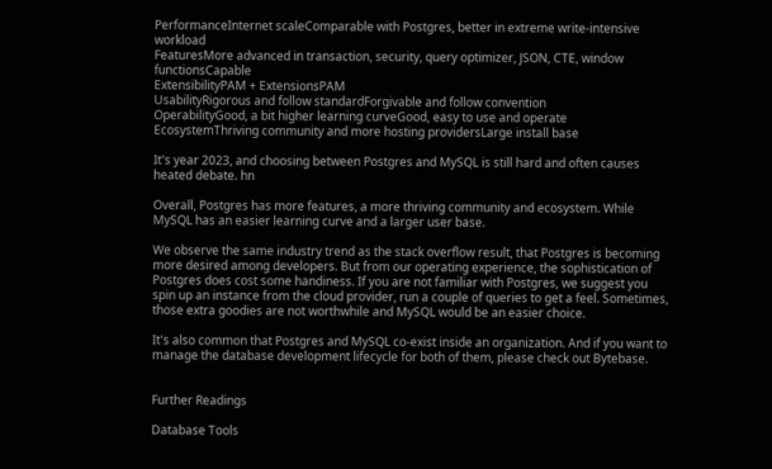PerformanceInternet scaleComparable with Postgres, better in extreme write-intensive workload
FeaturesMore advanced in transaction, security, query optimizer, JSON, CTE, window functionsCapable
ExtensibilityPAM + ExtensionsPAM
UsabilityRigorous and follow standardForgivable and follow convention
OperabilityGood, a bit higher learning curveGood, easy to use and operate
EcosystemThriving community and more hosting providersLarge install base

It's year 2023, and choosing between Postgres and MySQL is still hard and often causes heated debate. hn

Overall, Postgres has more features, a more thriving community and ecosystem. While MySQL has an easier learning curve and a larger user base.

We observe the same industry trend as the stack overflow result, that Postgres is becoming more desired among developers. But from our operating experience, the sophistication of Postgres does cost some handiness. If you are not familiar with Postgres, we suggest you spin up an instance from the cloud provider, run a couple of queries to get a feel. Sometimes, those extra goodies are not worthwhile and MySQL would be an easier choice.

It's also common that Postgres and MySQL co-exist inside an organization. And if you want to manage the database development lifecycle for both of them, please check out Bytebase.


Further Readings

Database Tools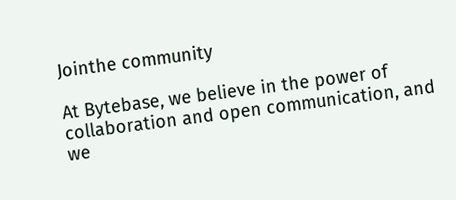Jointhe community

At Bytebase, we believe in the power of collaboration and open communication, and we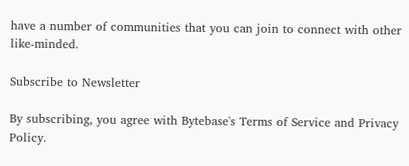have a number of communities that you can join to connect with other like-minded.

Subscribe to Newsletter

By subscribing, you agree with Bytebase's Terms of Service and Privacy Policy.